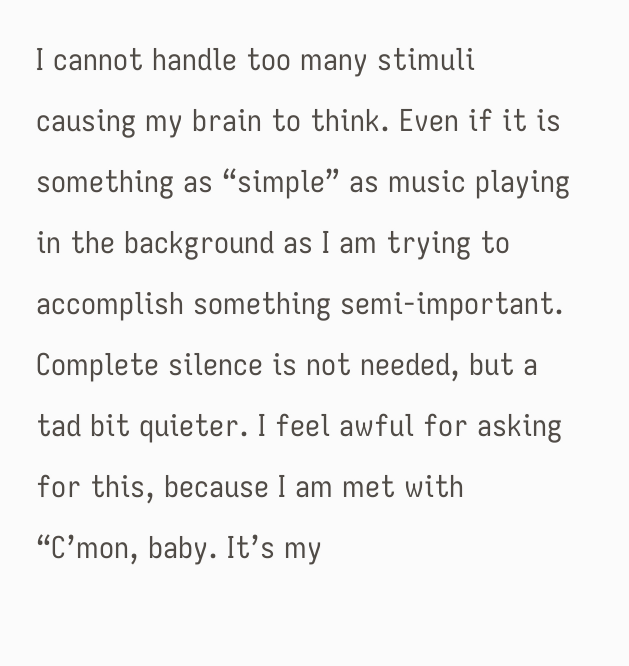I cannot handle too many stimuli causing my brain to think. Even if it is something as “simple” as music playing in the background as I am trying to accomplish something semi-important.
Complete silence is not needed, but a tad bit quieter. I feel awful for asking for this, because I am met with “C’mon, baby. It’s my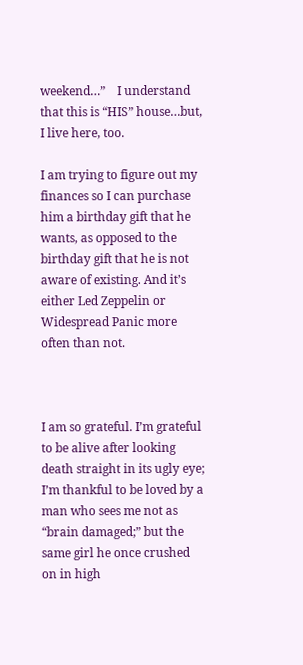weekend…”    I understand that this is “HIS” house…but, I live here, too.

I am trying to figure out my finances so I can purchase him a birthday gift that he wants, as opposed to the birthday gift that he is not aware of existing. And it’s either Led Zeppelin or Widespread Panic more often than not.



I am so grateful. I’m grateful to be alive after looking death straight in its ugly eye; I’m thankful to be loved by a man who sees me not as “brain damaged;” but the same girl he once crushed on in high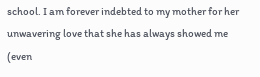school. I am forever indebted to my mother for her unwavering love that she has always showed me (even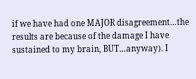if we have had one MAJOR disagreement…the results are because of the damage I have sustained to my brain, BUT…anyway). I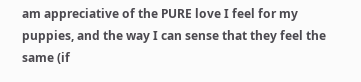am appreciative of the PURE love I feel for my puppies, and the way I can sense that they feel the same (if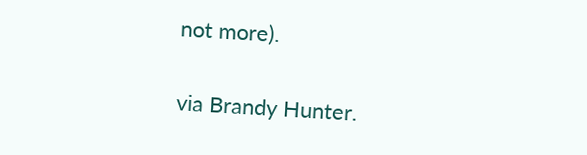not more).

via Brandy Hunter.